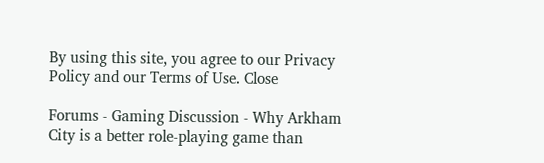By using this site, you agree to our Privacy Policy and our Terms of Use. Close

Forums - Gaming Discussion - Why Arkham City is a better role-playing game than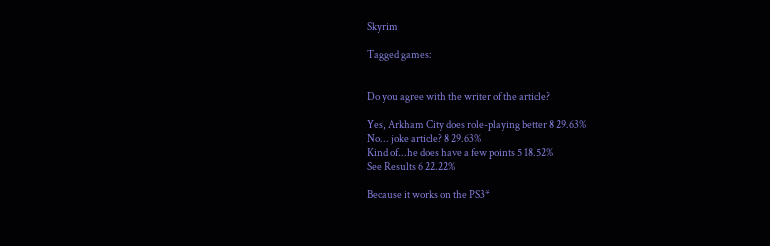Skyrim

Tagged games:


Do you agree with the writer of the article?

Yes, Arkham City does role-playing better 8 29.63%
No... joke article? 8 29.63%
Kind of...he does have a few points 5 18.52%
See Results 6 22.22%

Because it works on the PS3*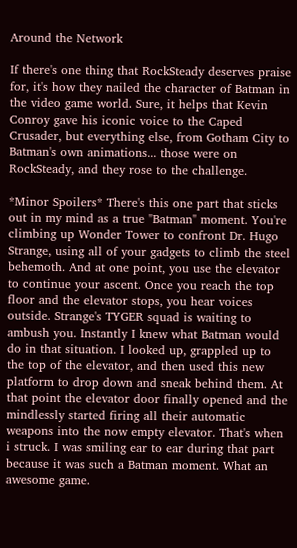Around the Network

If there's one thing that RockSteady deserves praise for, it's how they nailed the character of Batman in the video game world. Sure, it helps that Kevin Conroy gave his iconic voice to the Caped Crusader, but everything else, from Gotham City to Batman's own animations... those were on RockSteady, and they rose to the challenge.

*Minor Spoilers* There's this one part that sticks out in my mind as a true "Batman" moment. You're climbing up Wonder Tower to confront Dr. Hugo Strange, using all of your gadgets to climb the steel behemoth. And at one point, you use the elevator to continue your ascent. Once you reach the top floor and the elevator stops, you hear voices outside. Strange's TYGER squad is waiting to ambush you. Instantly I knew what Batman would do in that situation. I looked up, grappled up to the top of the elevator, and then used this new platform to drop down and sneak behind them. At that point the elevator door finally opened and the mindlessly started firing all their automatic weapons into the now empty elevator. That's when i struck. I was smiling ear to ear during that part because it was such a Batman moment. What an awesome game.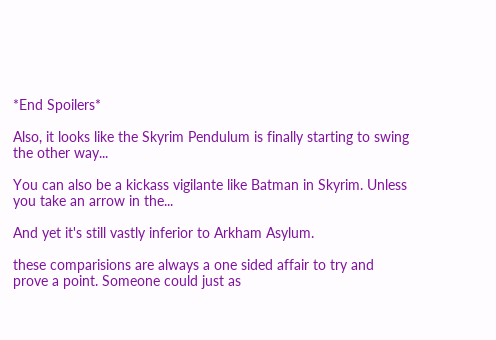*End Spoilers*

Also, it looks like the Skyrim Pendulum is finally starting to swing the other way...

You can also be a kickass vigilante like Batman in Skyrim. Unless you take an arrow in the...

And yet it's still vastly inferior to Arkham Asylum.

these comparisions are always a one sided affair to try and prove a point. Someone could just as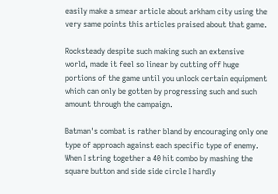easily make a smear article about arkham city using the very same points this articles praised about that game.

Rocksteady despite such making such an extensive world, made it feel so linear by cutting off huge portions of the game until you unlock certain equipment which can only be gotten by progressing such and such amount through the campaign.

Batman's combat is rather bland by encouraging only one type of approach against each specific type of enemy. When I string together a 40 hit combo by mashing the square button and side side circle I hardly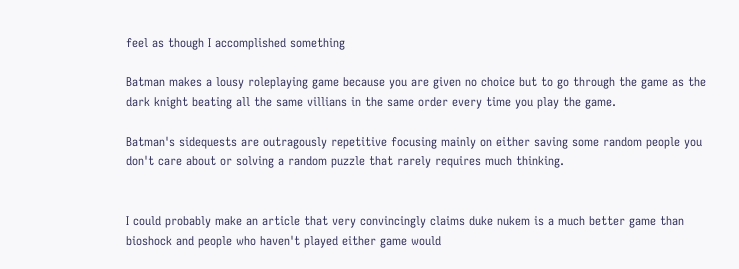feel as though I accomplished something

Batman makes a lousy roleplaying game because you are given no choice but to go through the game as the dark knight beating all the same villians in the same order every time you play the game.

Batman's sidequests are outragously repetitive focusing mainly on either saving some random people you don't care about or solving a random puzzle that rarely requires much thinking.


I could probably make an article that very convincingly claims duke nukem is a much better game than bioshock and people who haven't played either game would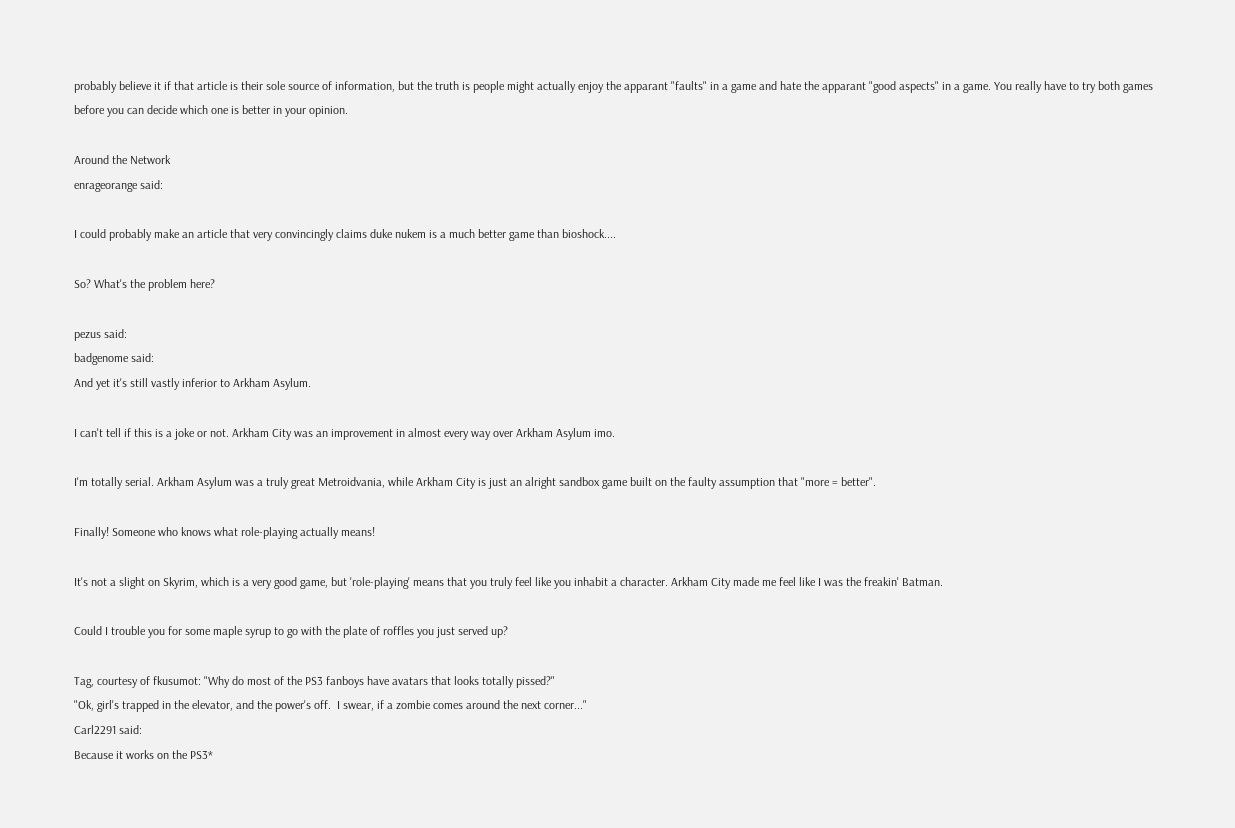probably believe it if that article is their sole source of information, but the truth is people might actually enjoy the apparant "faults" in a game and hate the apparant "good aspects" in a game. You really have to try both games before you can decide which one is better in your opinion.

Around the Network
enrageorange said:

I could probably make an article that very convincingly claims duke nukem is a much better game than bioshock....

So? What's the problem here?

pezus said:
badgenome said:
And yet it's still vastly inferior to Arkham Asylum.

I can't tell if this is a joke or not. Arkham City was an improvement in almost every way over Arkham Asylum imo.

I'm totally serial. Arkham Asylum was a truly great Metroidvania, while Arkham City is just an alright sandbox game built on the faulty assumption that "more = better".

Finally! Someone who knows what role-playing actually means!

It's not a slight on Skyrim, which is a very good game, but 'role-playing' means that you truly feel like you inhabit a character. Arkham City made me feel like I was the freakin' Batman.

Could I trouble you for some maple syrup to go with the plate of roffles you just served up?

Tag, courtesy of fkusumot: "Why do most of the PS3 fanboys have avatars that looks totally pissed?"
"Ok, girl's trapped in the elevator, and the power's off.  I swear, if a zombie comes around the next corner..."
Carl2291 said:
Because it works on the PS3*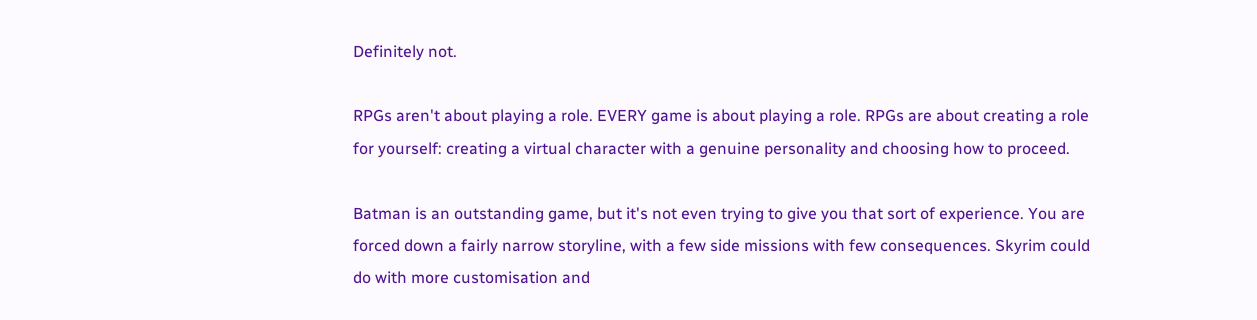Definitely not.

RPGs aren't about playing a role. EVERY game is about playing a role. RPGs are about creating a role for yourself: creating a virtual character with a genuine personality and choosing how to proceed.

Batman is an outstanding game, but it's not even trying to give you that sort of experience. You are forced down a fairly narrow storyline, with a few side missions with few consequences. Skyrim could do with more customisation and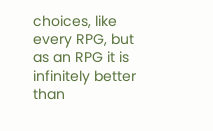choices, like every RPG, but as an RPG it is infinitely better than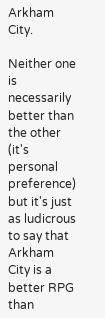Arkham City.

Neither one is necessarily better than the other (it's personal preference) but it's just as ludicrous to say that Arkham City is a better RPG than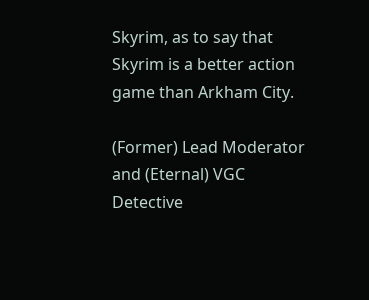Skyrim, as to say that Skyrim is a better action game than Arkham City.

(Former) Lead Moderator and (Eternal) VGC Detective